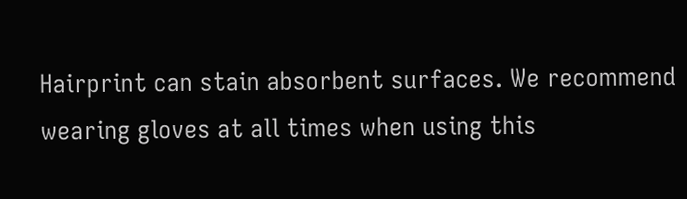Hairprint can stain absorbent surfaces. We recommend wearing gloves at all times when using this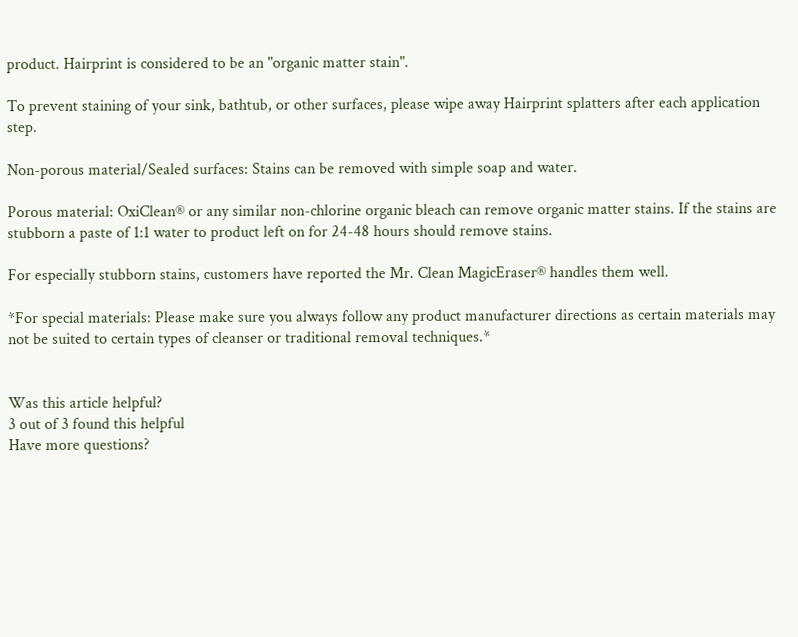product. Hairprint is considered to be an "organic matter stain".

To prevent staining of your sink, bathtub, or other surfaces, please wipe away Hairprint splatters after each application step.

Non-porous material/Sealed surfaces: Stains can be removed with simple soap and water.

Porous material: OxiClean® or any similar non-chlorine organic bleach can remove organic matter stains. If the stains are stubborn a paste of 1:1 water to product left on for 24-48 hours should remove stains.

For especially stubborn stains, customers have reported the Mr. Clean MagicEraser® handles them well.

*For special materials: Please make sure you always follow any product manufacturer directions as certain materials may not be suited to certain types of cleanser or traditional removal techniques.*


Was this article helpful?
3 out of 3 found this helpful
Have more questions?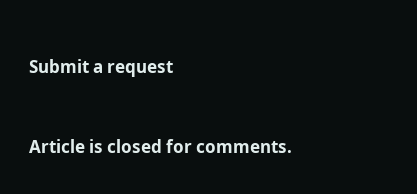Submit a request


Article is closed for comments.